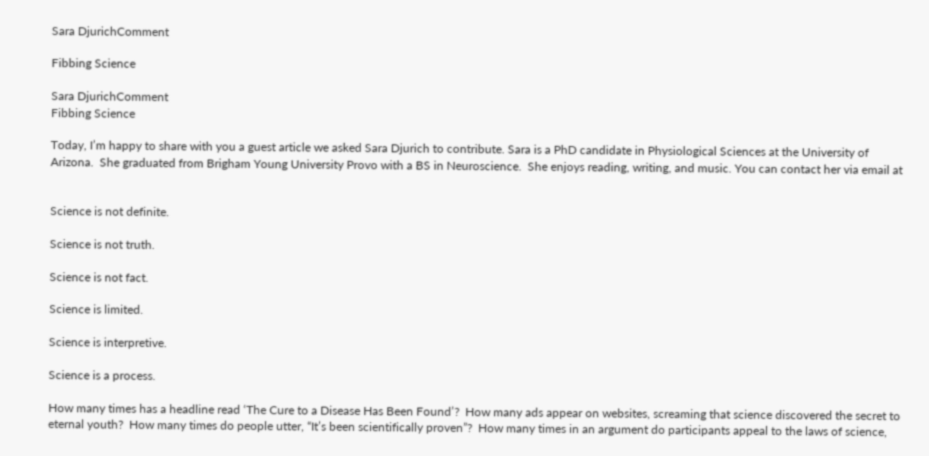Sara DjurichComment

Fibbing Science

Sara DjurichComment
Fibbing Science

Today, I’m happy to share with you a guest article we asked Sara Djurich to contribute. Sara is a PhD candidate in Physiological Sciences at the University of Arizona.  She graduated from Brigham Young University Provo with a BS in Neuroscience.  She enjoys reading, writing, and music. You can contact her via email at


Science is not definite.

Science is not truth.

Science is not fact.

Science is limited.

Science is interpretive.

Science is a process.

How many times has a headline read ‘The Cure to a Disease Has Been Found’?  How many ads appear on websites, screaming that science discovered the secret to eternal youth?  How many times do people utter, “It’s been scientifically proven”?  How many times in an argument do participants appeal to the laws of science,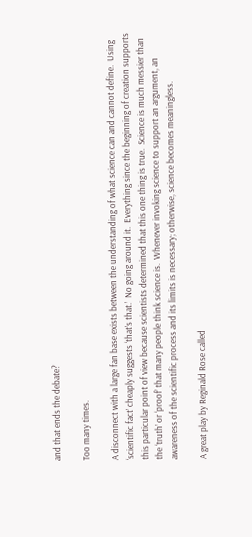and that ends the debate?

Too many times.

A disconnect with a large fan base exists between the understanding of what science can and cannot define.  Using ‘scientific fact’ cheaply suggests ‘that’s that.’  No going around it.  Everything since the beginning of creation supports this particular point of view because scientists determined that this one thing is true.  Science is much messier than the ‘truth’ or ‘proof’ that many people think science is.  Whenever invoking science to support an argument, an awareness of the scientific process and its limits is necessary; otherwise, science becomes meaningless.

A great play by Reginald Rose called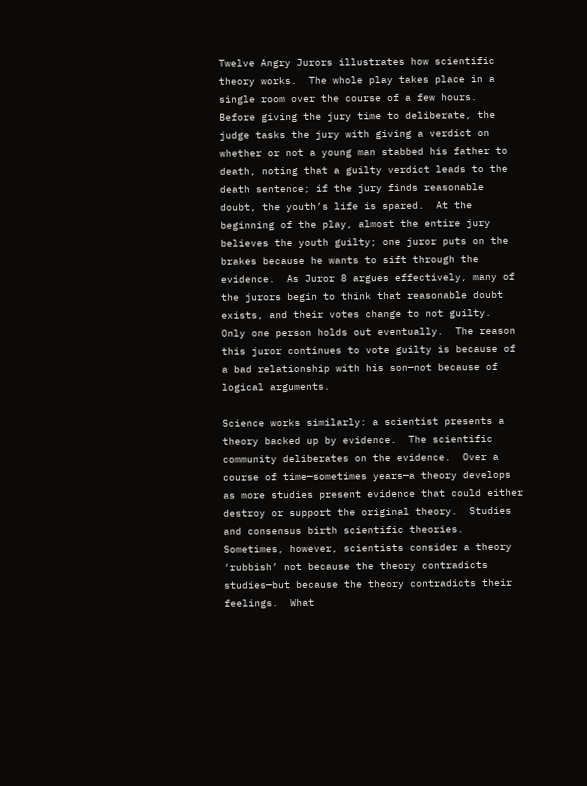Twelve Angry Jurors illustrates how scientific theory works.  The whole play takes place in a single room over the course of a few hours.  Before giving the jury time to deliberate, the judge tasks the jury with giving a verdict on whether or not a young man stabbed his father to death, noting that a guilty verdict leads to the death sentence; if the jury finds reasonable doubt, the youth’s life is spared.  At the beginning of the play, almost the entire jury believes the youth guilty; one juror puts on the brakes because he wants to sift through the evidence.  As Juror 8 argues effectively, many of the jurors begin to think that reasonable doubt exists, and their votes change to not guilty.  Only one person holds out eventually.  The reason this juror continues to vote guilty is because of a bad relationship with his son—not because of logical arguments.

Science works similarly: a scientist presents a theory backed up by evidence.  The scientific community deliberates on the evidence.  Over a course of time—sometimes years—a theory develops as more studies present evidence that could either destroy or support the original theory.  Studies and consensus birth scientific theories.  Sometimes, however, scientists consider a theory ‘rubbish’ not because the theory contradicts studies—but because the theory contradicts their feelings.  What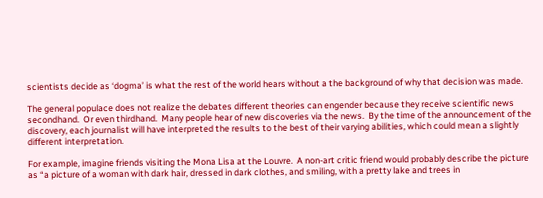scientists decide as ‘dogma’ is what the rest of the world hears without a the background of why that decision was made.

The general populace does not realize the debates different theories can engender because they receive scientific news secondhand.  Or even thirdhand.  Many people hear of new discoveries via the news.  By the time of the announcement of the discovery, each journalist will have interpreted the results to the best of their varying abilities, which could mean a slightly different interpretation.

For example, imagine friends visiting the Mona Lisa at the Louvre.  A non-art critic friend would probably describe the picture as “a picture of a woman with dark hair, dressed in dark clothes, and smiling, with a pretty lake and trees in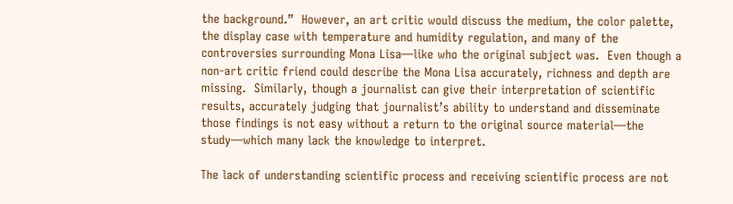the background.”  However, an art critic would discuss the medium, the color palette, the display case with temperature and humidity regulation, and many of the controversies surrounding Mona Lisa—like who the original subject was.  Even though a non-art critic friend could describe the Mona Lisa accurately, richness and depth are missing.  Similarly, though a journalist can give their interpretation of scientific results, accurately judging that journalist’s ability to understand and disseminate those findings is not easy without a return to the original source material—the study—which many lack the knowledge to interpret.

The lack of understanding scientific process and receiving scientific process are not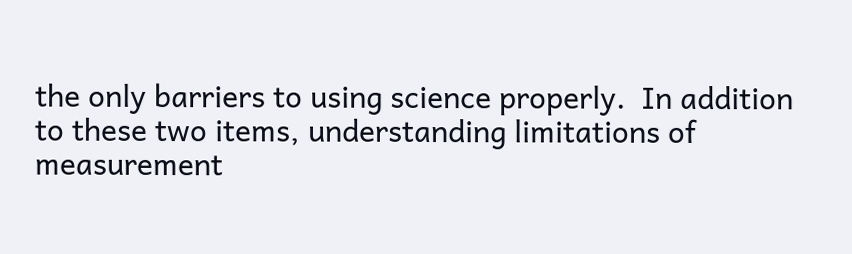the only barriers to using science properly.  In addition to these two items, understanding limitations of measurement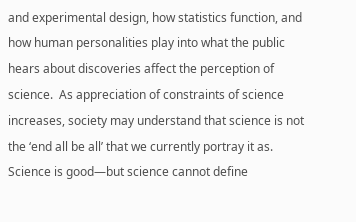and experimental design, how statistics function, and how human personalities play into what the public hears about discoveries affect the perception of science.  As appreciation of constraints of science increases, society may understand that science is not the ‘end all be all’ that we currently portray it as. Science is good—but science cannot define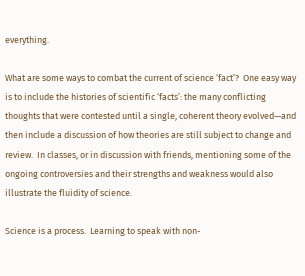everything.

What are some ways to combat the current of science ‘fact’?  One easy way is to include the histories of scientific ‘facts’: the many conflicting thoughts that were contested until a single, coherent theory evolved—and then include a discussion of how theories are still subject to change and review.  In classes, or in discussion with friends, mentioning some of the ongoing controversies and their strengths and weakness would also illustrate the fluidity of science.

Science is a process.  Learning to speak with non-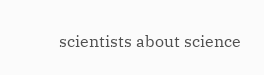scientists about science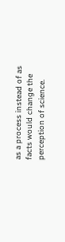as a process instead of as facts would change the perception of science.